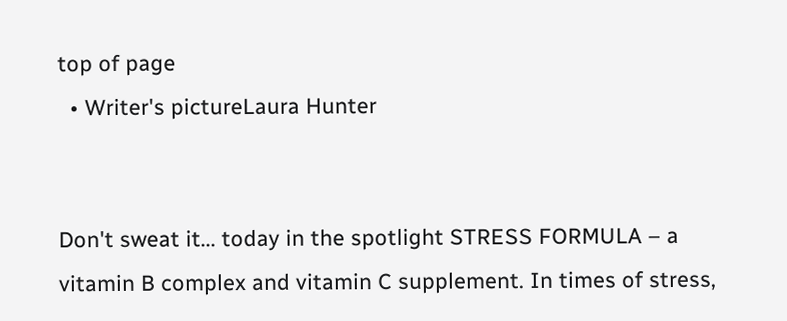top of page
  • Writer's pictureLaura Hunter


Don't sweat it... today in the spotlight STRESS FORMULA – a vitamin B complex and vitamin C supplement. In times of stress,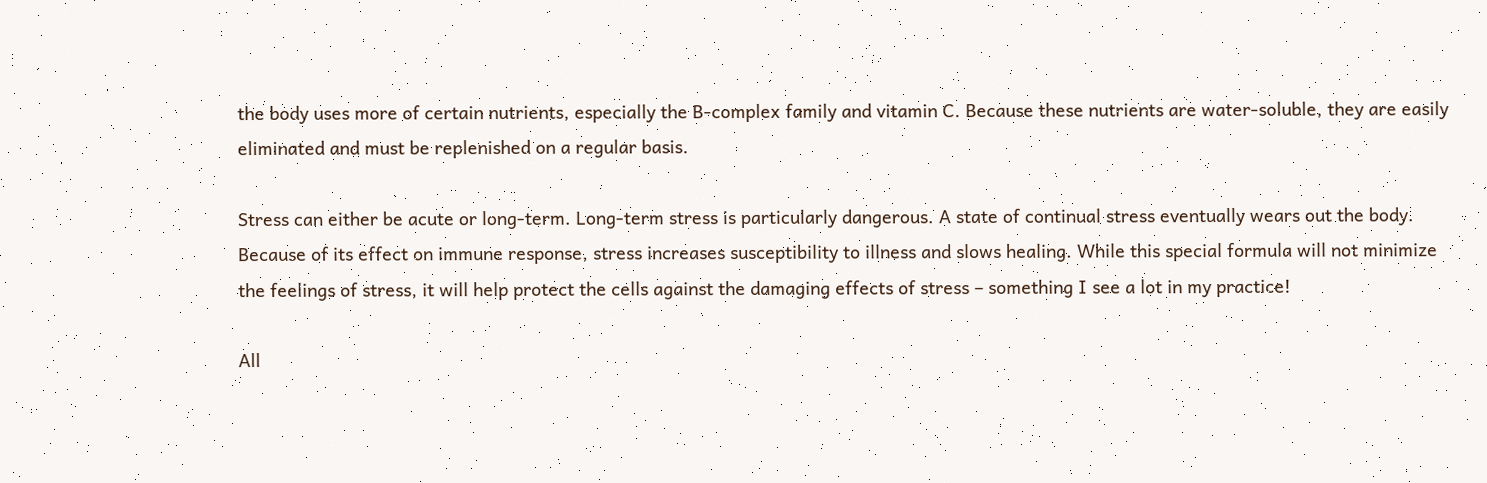the body uses more of certain nutrients, especially the B-complex family and vitamin C. Because these nutrients are water-soluble, they are easily eliminated and must be replenished on a regular basis.

Stress can either be acute or long-term. Long-term stress is particularly dangerous. A state of continual stress eventually wears out the body. Because of its effect on immune response, stress increases susceptibility to illness and slows healing. While this special formula will not minimize the feelings of stress, it will help protect the cells against the damaging effects of stress – something I see a lot in my practice!

All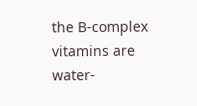the B-complex vitamins are water-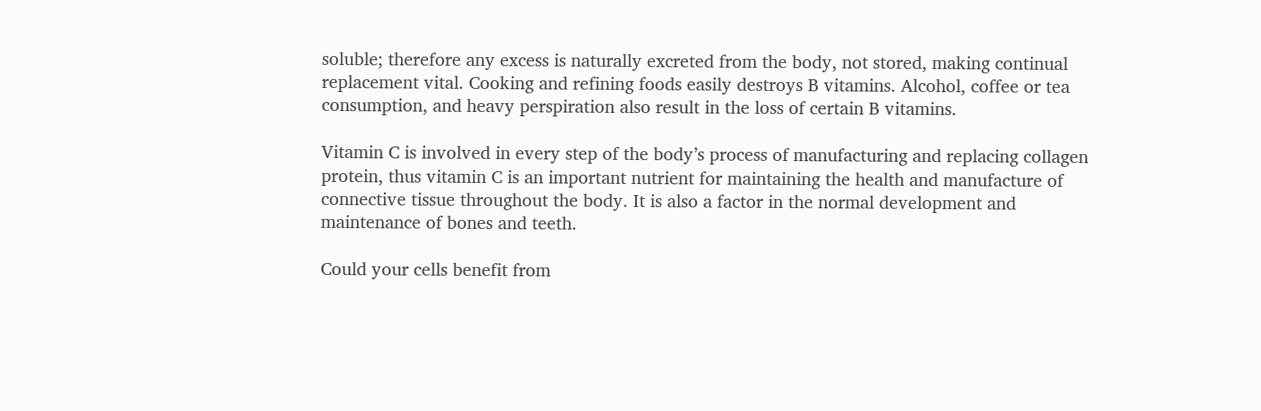soluble; therefore any excess is naturally excreted from the body, not stored, making continual replacement vital. Cooking and refining foods easily destroys B vitamins. Alcohol, coffee or tea consumption, and heavy perspiration also result in the loss of certain B vitamins.

Vitamin C is involved in every step of the body’s process of manufacturing and replacing collagen protein, thus vitamin C is an important nutrient for maintaining the health and manufacture of connective tissue throughout the body. It is also a factor in the normal development and maintenance of bones and teeth.

Could your cells benefit from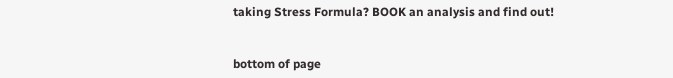taking Stress Formula? BOOK an analysis and find out!


bottom of page